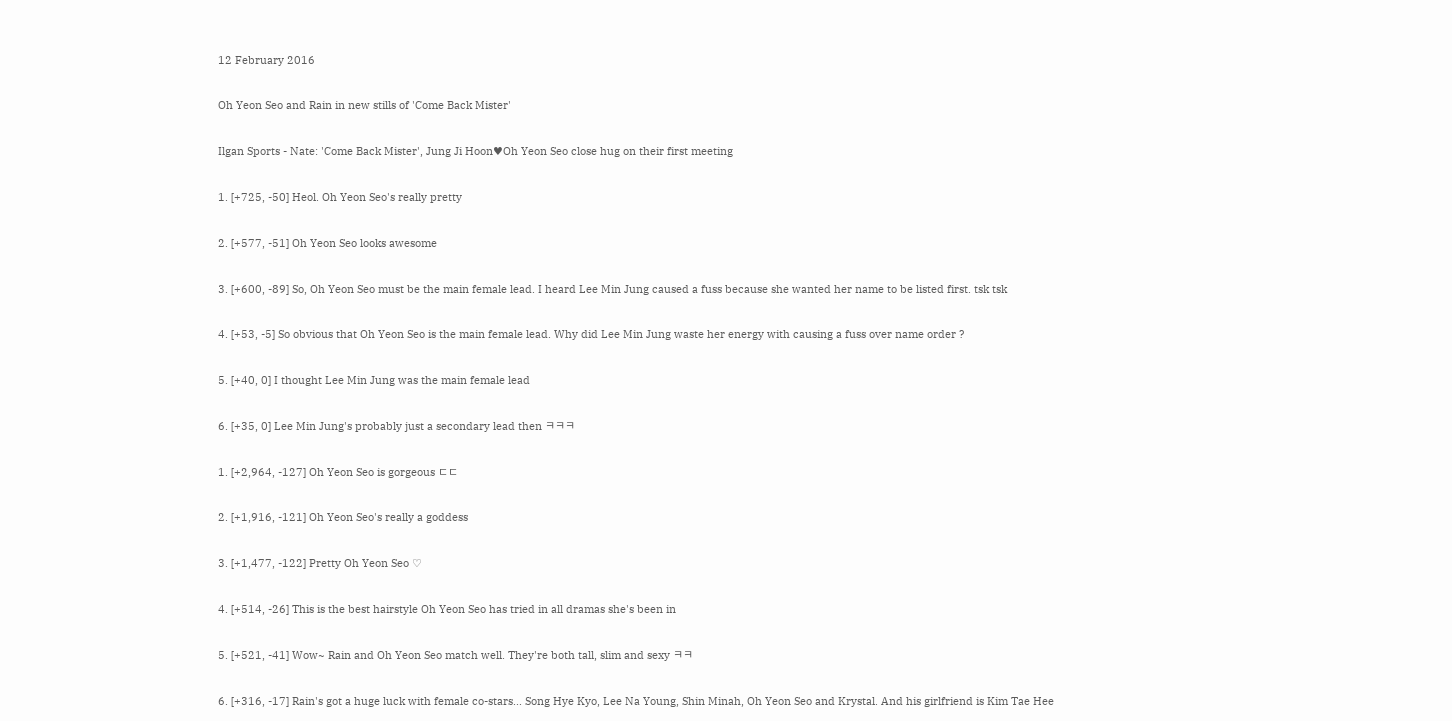12 February 2016

Oh Yeon Seo and Rain in new stills of 'Come Back Mister'

Ilgan Sports - Nate: 'Come Back Mister', Jung Ji Hoon♥Oh Yeon Seo close hug on their first meeting

1. [+725, -50] Heol. Oh Yeon Seo's really pretty

2. [+577, -51] Oh Yeon Seo looks awesome

3. [+600, -89] So, Oh Yeon Seo must be the main female lead. I heard Lee Min Jung caused a fuss because she wanted her name to be listed first. tsk tsk

4. [+53, -5] So obvious that Oh Yeon Seo is the main female lead. Why did Lee Min Jung waste her energy with causing a fuss over name order ?

5. [+40, 0] I thought Lee Min Jung was the main female lead

6. [+35, 0] Lee Min Jung's probably just a secondary lead then ㅋㅋㅋ

1. [+2,964, -127] Oh Yeon Seo is gorgeous ㄷㄷ

2. [+1,916, -121] Oh Yeon Seo's really a goddess

3. [+1,477, -122] Pretty Oh Yeon Seo ♡

4. [+514, -26] This is the best hairstyle Oh Yeon Seo has tried in all dramas she's been in

5. [+521, -41] Wow~ Rain and Oh Yeon Seo match well. They're both tall, slim and sexy ㅋㅋ

6. [+316, -17] Rain's got a huge luck with female co-stars... Song Hye Kyo, Lee Na Young, Shin Minah, Oh Yeon Seo and Krystal. And his girlfriend is Kim Tae Hee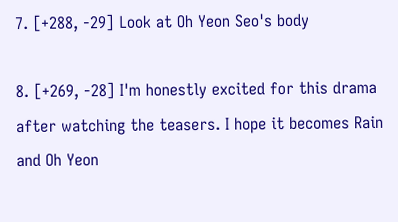7. [+288, -29] Look at Oh Yeon Seo's body

8. [+269, -28] I'm honestly excited for this drama after watching the teasers. I hope it becomes Rain and Oh Yeon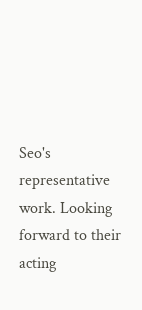Seo's representative work. Looking forward to their acting